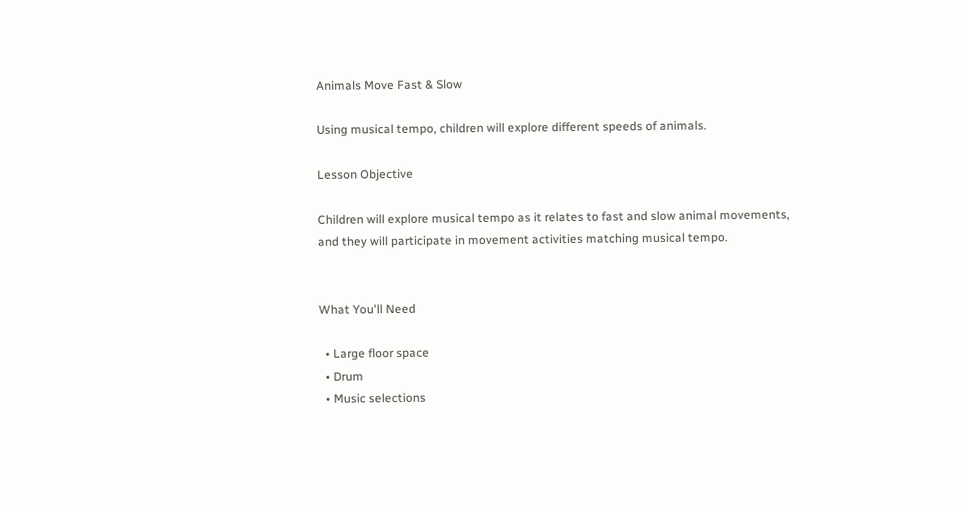Animals Move Fast & Slow

Using musical tempo, children will explore different speeds of animals.

Lesson Objective

Children will explore musical tempo as it relates to fast and slow animal movements, and they will participate in movement activities matching musical tempo.


What You'll Need

  • Large floor space
  • Drum
  • Music selections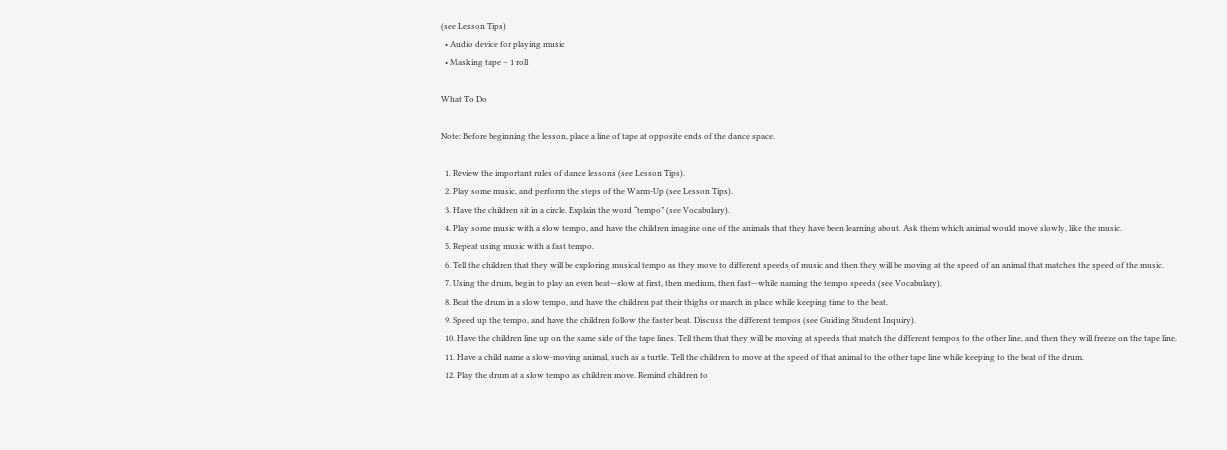(see Lesson Tips)
  • Audio device for playing music
  • Masking tape – 1 roll

What To Do

Note: Before beginning the lesson, place a line of tape at opposite ends of the dance space.

  1. Review the important rules of dance lessons (see Lesson Tips).
  2. Play some music, and perform the steps of the Warm-Up (see Lesson Tips).
  3. Have the children sit in a circle. Explain the word “tempo” (see Vocabulary).
  4. Play some music with a slow tempo, and have the children imagine one of the animals that they have been learning about. Ask them which animal would move slowly, like the music.
  5. Repeat using music with a fast tempo.
  6. Tell the children that they will be exploring musical tempo as they move to different speeds of music and then they will be moving at the speed of an animal that matches the speed of the music.
  7. Using the drum, begin to play an even beat—slow at first, then medium, then fast—while naming the tempo speeds (see Vocabulary).
  8. Beat the drum in a slow tempo, and have the children pat their thighs or march in place while keeping time to the beat.
  9. Speed up the tempo, and have the children follow the faster beat. Discuss the different tempos (see Guiding Student Inquiry).
  10. Have the children line up on the same side of the tape lines. Tell them that they will be moving at speeds that match the different tempos to the other line, and then they will freeze on the tape line.
  11. Have a child name a slow-moving animal, such as a turtle. Tell the children to move at the speed of that animal to the other tape line while keeping to the beat of the drum.
  12. Play the drum at a slow tempo as children move. Remind children to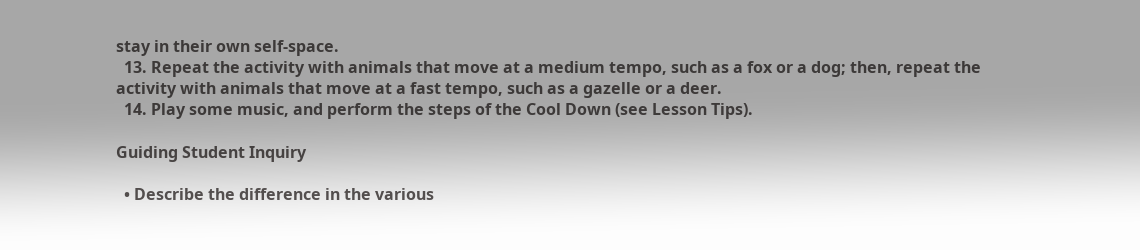stay in their own self-space.
  13. Repeat the activity with animals that move at a medium tempo, such as a fox or a dog; then, repeat the activity with animals that move at a fast tempo, such as a gazelle or a deer.
  14. Play some music, and perform the steps of the Cool Down (see Lesson Tips).

Guiding Student Inquiry

  • Describe the difference in the various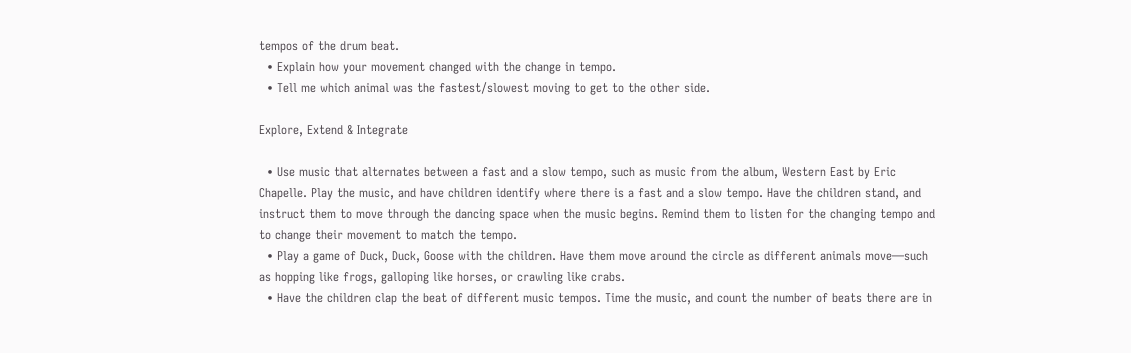tempos of the drum beat.
  • Explain how your movement changed with the change in tempo.
  • Tell me which animal was the fastest/slowest moving to get to the other side.

Explore, Extend & Integrate

  • Use music that alternates between a fast and a slow tempo, such as music from the album, Western East by Eric Chapelle. Play the music, and have children identify where there is a fast and a slow tempo. Have the children stand, and instruct them to move through the dancing space when the music begins. Remind them to listen for the changing tempo and to change their movement to match the tempo.
  • Play a game of Duck, Duck, Goose with the children. Have them move around the circle as different animals move—such as hopping like frogs, galloping like horses, or crawling like crabs.
  • Have the children clap the beat of different music tempos. Time the music, and count the number of beats there are in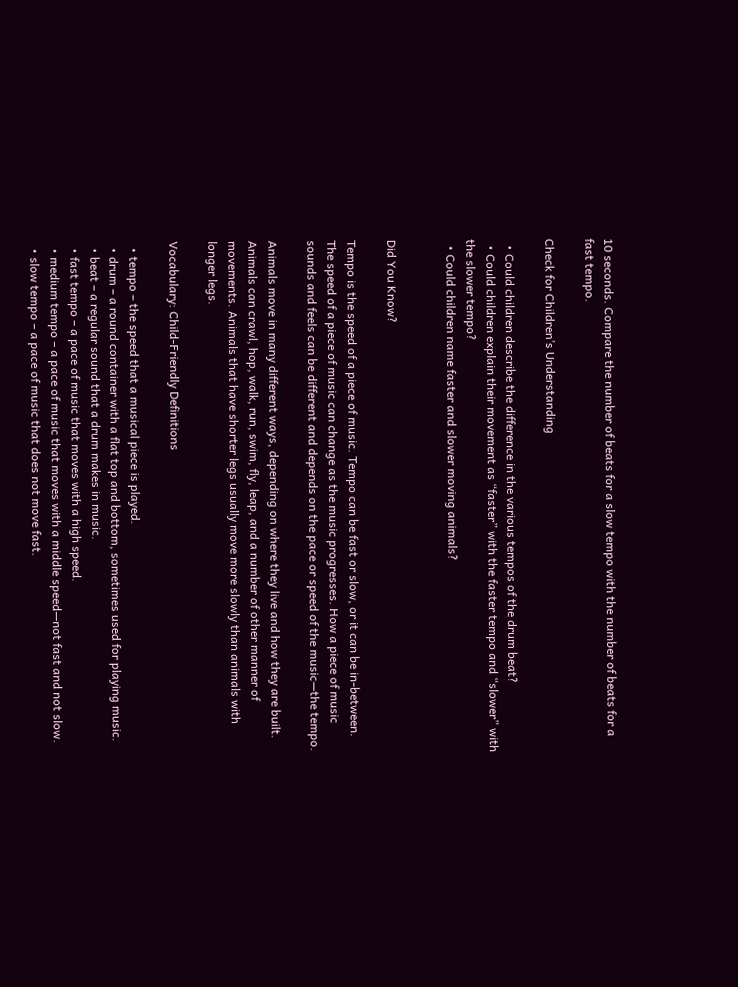10 seconds. Compare the number of beats for a slow tempo with the number of beats for a fast tempo.

Check for Children’s Understanding

  • Could children describe the difference in the various tempos of the drum beat?
  • Could children explain their movement as “faster” with the faster tempo and “slower” with the slower tempo?
  • Could children name faster and slower moving animals?


Did You Know?

Tempo is the speed of a piece of music. Tempo can be fast or slow, or it can be in-between. The speed of a piece of music can change as the music progresses. How a piece of music sounds and feels can be different and depends on the pace or speed of the music—the tempo.

Animals move in many different ways, depending on where they live and how they are built. Animals can crawl, hop, walk, run, swim, fly, leap, and a number of other manner of movements. Animals that have shorter legs usually move more slowly than animals with longer legs.

Vocabulary: Child-Friendly Definitions

  • tempo – the speed that a musical piece is played.
  • drum – a round container with a flat top and bottom, sometimes used for playing music.
  • beat – a regular sound that a drum makes in music.
  • fast tempo – a pace of music that moves with a high speed.
  • medium tempo – a pace of music that moves with a middle speed—not fast and not slow.
  • slow tempo – a pace of music that does not move fast.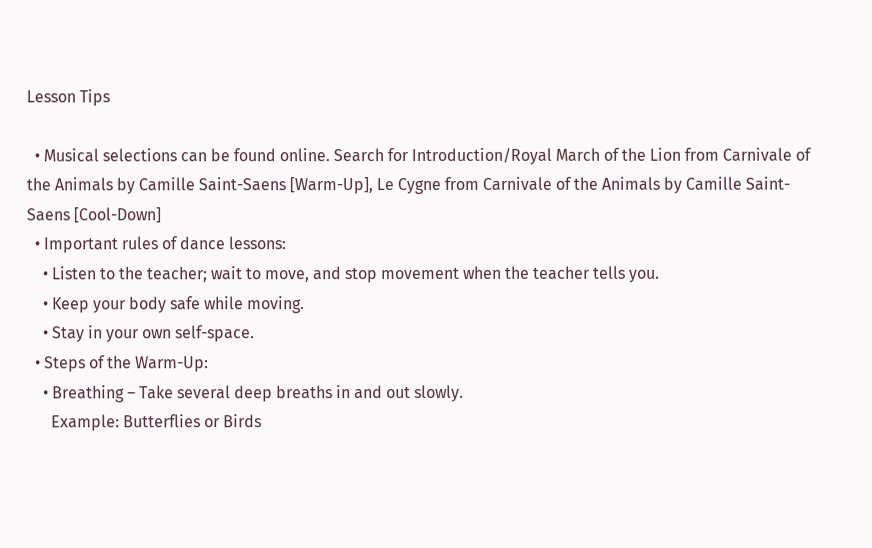Lesson Tips

  • Musical selections can be found online. Search for Introduction/Royal March of the Lion from Carnivale of the Animals by Camille Saint-Saens [Warm-Up], Le Cygne from Carnivale of the Animals by Camille Saint-Saens [Cool-Down]
  • Important rules of dance lessons:
    • Listen to the teacher; wait to move, and stop movement when the teacher tells you.
    • Keep your body safe while moving.
    • Stay in your own self-space.
  • Steps of the Warm-Up:
    • Breathing – Take several deep breaths in and out slowly.
      Example: Butterflies or Birds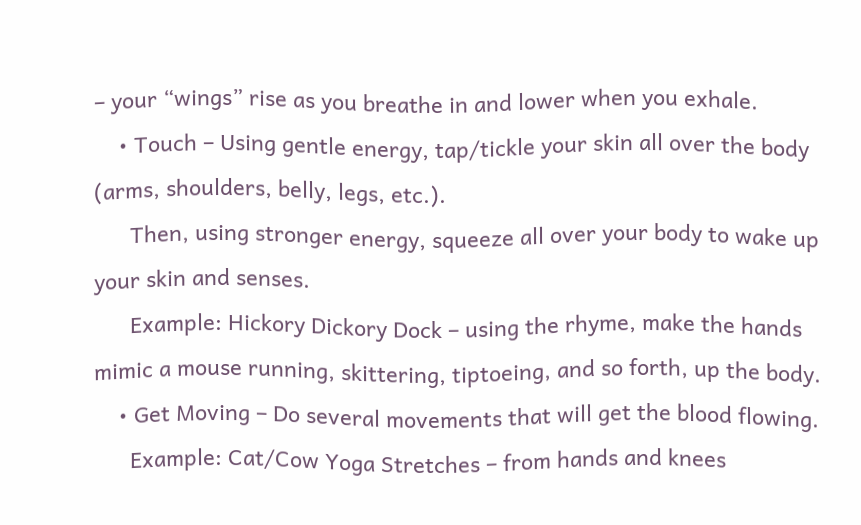– your “wings” rise as you breathe in and lower when you exhale.
    • Touch – Using gentle energy, tap/tickle your skin all over the body (arms, shoulders, belly, legs, etc.).
      Then, using stronger energy, squeeze all over your body to wake up your skin and senses.
      Example: Hickory Dickory Dock – using the rhyme, make the hands mimic a mouse running, skittering, tiptoeing, and so forth, up the body.
    • Get Moving – Do several movements that will get the blood flowing.
      Example: Cat/Cow Yoga Stretches – from hands and knees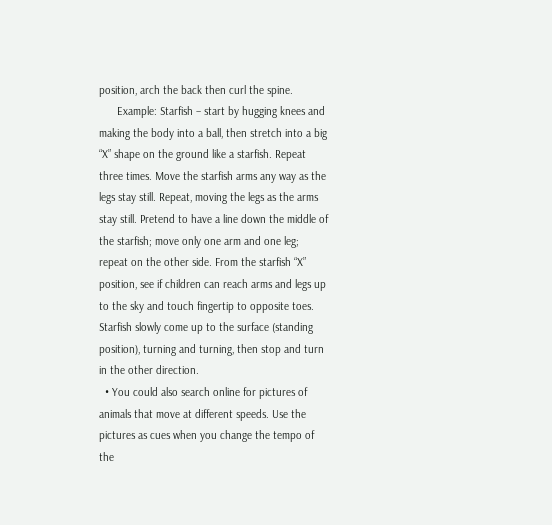position, arch the back then curl the spine.
      Example: Starfish – start by hugging knees and making the body into a ball, then stretch into a big “X” shape on the ground like a starfish. Repeat three times. Move the starfish arms any way as the legs stay still. Repeat, moving the legs as the arms stay still. Pretend to have a line down the middle of the starfish; move only one arm and one leg; repeat on the other side. From the starfish “X” position, see if children can reach arms and legs up to the sky and touch fingertip to opposite toes. Starfish slowly come up to the surface (standing position), turning and turning, then stop and turn in the other direction.
  • You could also search online for pictures of animals that move at different speeds. Use the pictures as cues when you change the tempo of the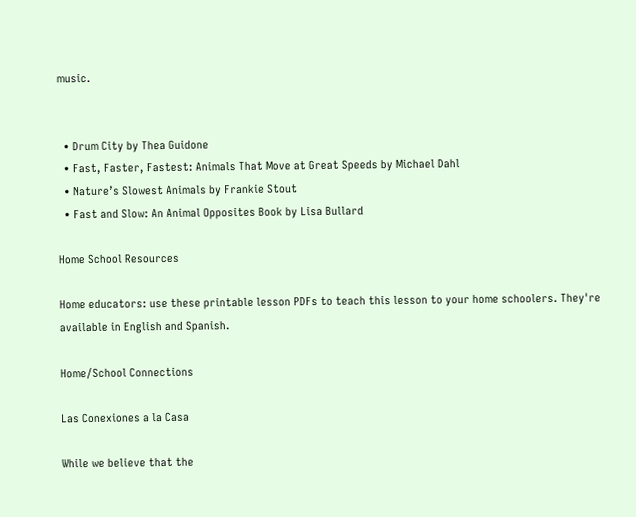music.


  • Drum City by Thea Guidone
  • Fast, Faster, Fastest: Animals That Move at Great Speeds by Michael Dahl
  • Nature’s Slowest Animals by Frankie Stout
  • Fast and Slow: An Animal Opposites Book by Lisa Bullard

Home School Resources

Home educators: use these printable lesson PDFs to teach this lesson to your home schoolers. They're available in English and Spanish.

Home/School Connections

Las Conexiones a la Casa

While we believe that the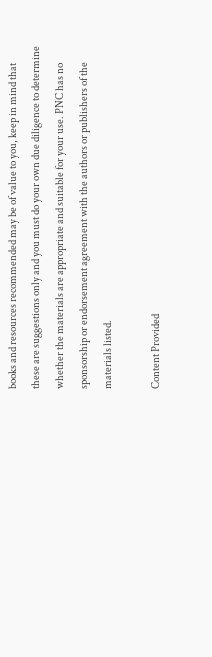books and resources recommended may be of value to you, keep in mind that these are suggestions only and you must do your own due diligence to determine whether the materials are appropriate and suitable for your use. PNC has no sponsorship or endorsement agreement with the authors or publishers of the materials listed.

Content Provided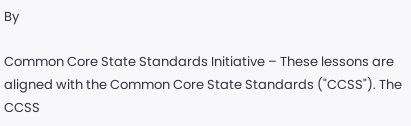By

Common Core State Standards Initiative – These lessons are aligned with the Common Core State Standards ("CCSS"). The CCSS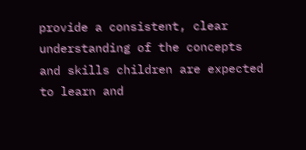provide a consistent, clear understanding of the concepts and skills children are expected to learn and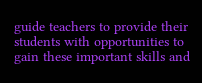guide teachers to provide their students with opportunities to gain these important skills and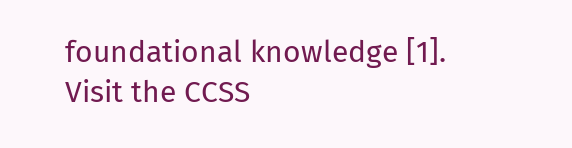foundational knowledge [1]. Visit the CCSS